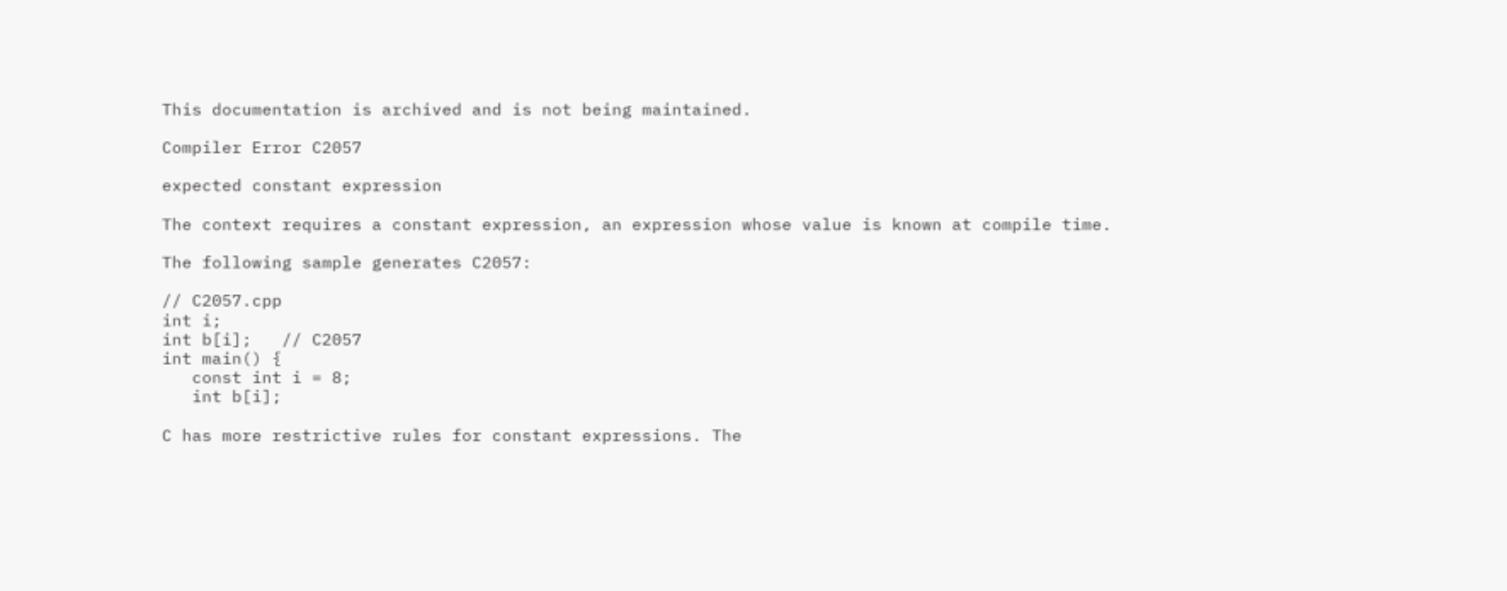This documentation is archived and is not being maintained.

Compiler Error C2057

expected constant expression

The context requires a constant expression, an expression whose value is known at compile time.

The following sample generates C2057:

// C2057.cpp
int i;
int b[i];   // C2057
int main() {
   const int i = 8;
   int b[i];

C has more restrictive rules for constant expressions. The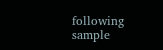following sample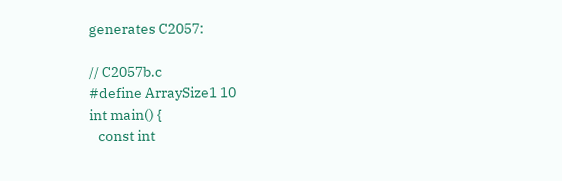generates C2057:

// C2057b.c
#define ArraySize1 10
int main() {
   const int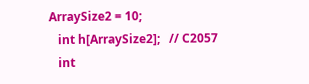ArraySize2 = 10;
   int h[ArraySize2];   // C2057
   int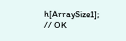h[ArraySize1];   // OK